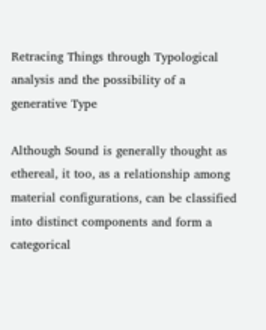Retracing Things through Typological analysis and the possibility of a generative Type

Although Sound is generally thought as ethereal, it too, as a relationship among material configurations, can be classified into distinct components and form a categorical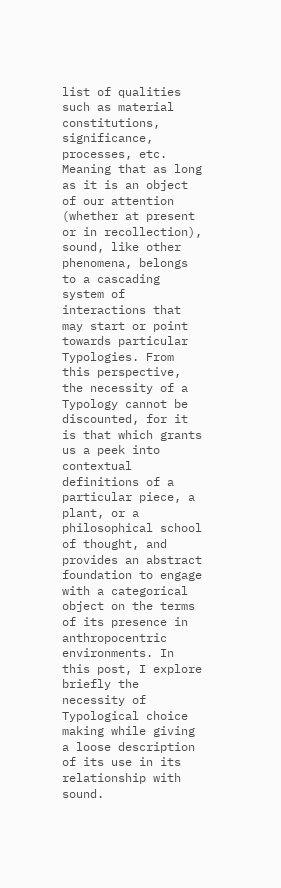list of qualities such as material constitutions, significance, processes, etc. Meaning that as long as it is an object of our attention (whether at present or in recollection), sound, like other phenomena, belongs to a cascading system of interactions that may start or point towards particular Typologies. From this perspective, the necessity of a Typology cannot be discounted, for it is that which grants us a peek into contextual definitions of a particular piece, a plant, or a philosophical school of thought, and provides an abstract foundation to engage with a categorical object on the terms of its presence in anthropocentric environments. In this post, I explore briefly the necessity of Typological choice making while giving a loose description of its use in its relationship with sound.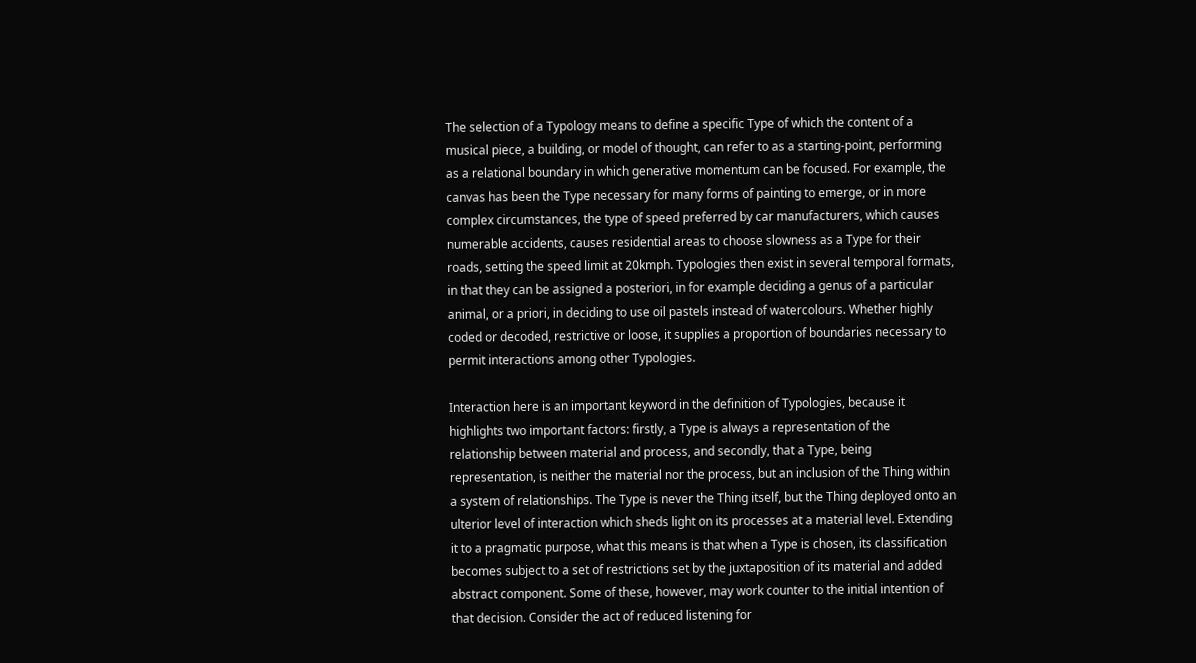The selection of a Typology means to define a specific Type of which the content of a musical piece, a building, or model of thought, can refer to as a starting-point, performing as a relational boundary in which generative momentum can be focused. For example, the canvas has been the Type necessary for many forms of painting to emerge, or in more complex circumstances, the type of speed preferred by car manufacturers, which causes numerable accidents, causes residential areas to choose slowness as a Type for their roads, setting the speed limit at 20kmph. Typologies then exist in several temporal formats, in that they can be assigned a posteriori, in for example deciding a genus of a particular animal, or a priori, in deciding to use oil pastels instead of watercolours. Whether highly coded or decoded, restrictive or loose, it supplies a proportion of boundaries necessary to permit interactions among other Typologies.

Interaction here is an important keyword in the definition of Typologies, because it highlights two important factors: firstly, a Type is always a representation of the relationship between material and process, and secondly, that a Type, being representation, is neither the material nor the process, but an inclusion of the Thing within a system of relationships. The Type is never the Thing itself, but the Thing deployed onto an ulterior level of interaction which sheds light on its processes at a material level. Extending it to a pragmatic purpose, what this means is that when a Type is chosen, its classification becomes subject to a set of restrictions set by the juxtaposition of its material and added abstract component. Some of these, however, may work counter to the initial intention of that decision. Consider the act of reduced listening for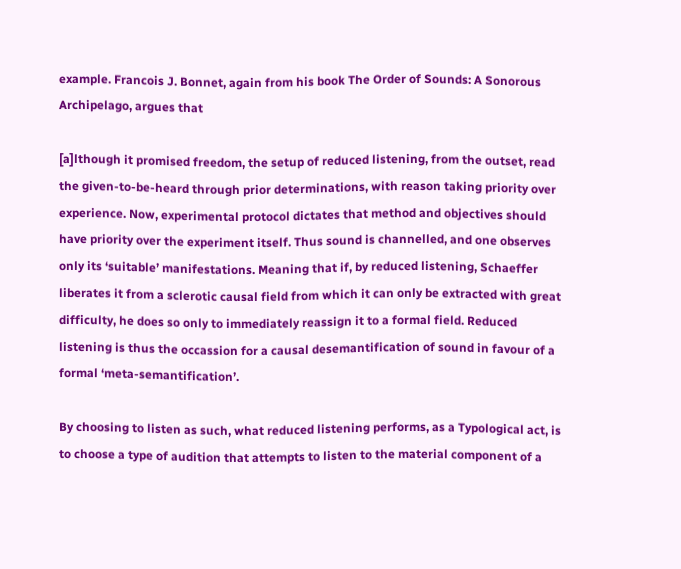example. Francois J. Bonnet, again from his book The Order of Sounds: A Sonorous Archipelago, argues that

[a]lthough it promised freedom, the setup of reduced listening, from the outset, read the given-to-be-heard through prior determinations, with reason taking priority over experience. Now, experimental protocol dictates that method and objectives should have priority over the experiment itself. Thus sound is channelled, and one observes only its ‘suitable’ manifestations. Meaning that if, by reduced listening, Schaeffer liberates it from a sclerotic causal field from which it can only be extracted with great difficulty, he does so only to immediately reassign it to a formal field. Reduced listening is thus the occassion for a causal desemantification of sound in favour of a formal ‘meta-semantification’.

By choosing to listen as such, what reduced listening performs, as a Typological act, is to choose a type of audition that attempts to listen to the material component of a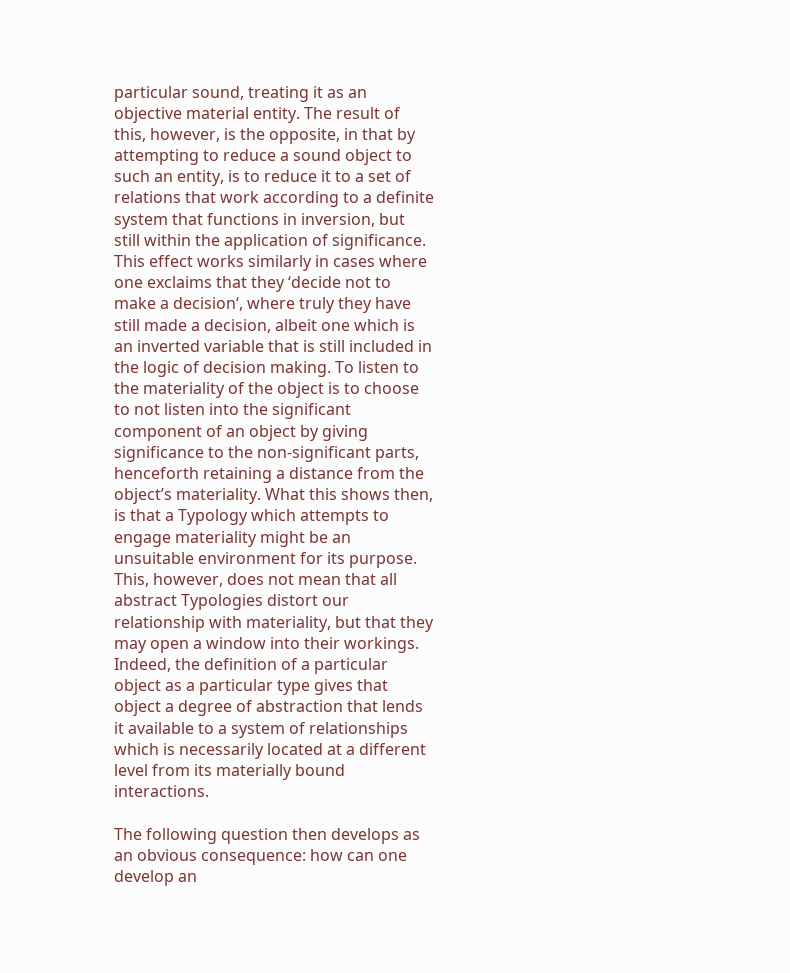particular sound, treating it as an objective material entity. The result of this, however, is the opposite, in that by attempting to reduce a sound object to such an entity, is to reduce it to a set of relations that work according to a definite system that functions in inversion, but still within the application of significance. This effect works similarly in cases where one exclaims that they ‘decide not to make a decision‘, where truly they have still made a decision, albeit one which is an inverted variable that is still included in the logic of decision making. To listen to the materiality of the object is to choose to not listen into the significant component of an object by giving significance to the non-significant parts, henceforth retaining a distance from the object’s materiality. What this shows then, is that a Typology which attempts to engage materiality might be an unsuitable environment for its purpose. This, however, does not mean that all abstract Typologies distort our relationship with materiality, but that they may open a window into their workings. Indeed, the definition of a particular object as a particular type gives that object a degree of abstraction that lends it available to a system of relationships which is necessarily located at a different level from its materially bound interactions.

The following question then develops as an obvious consequence: how can one develop an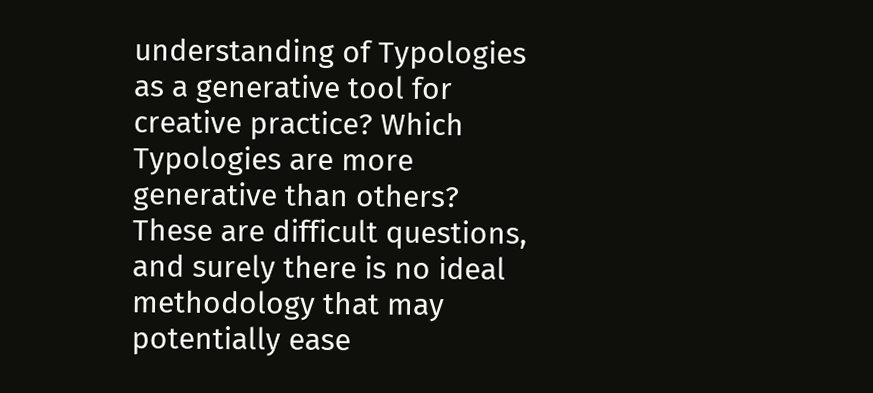understanding of Typologies as a generative tool for creative practice? Which Typologies are more generative than others? These are difficult questions, and surely there is no ideal methodology that may potentially ease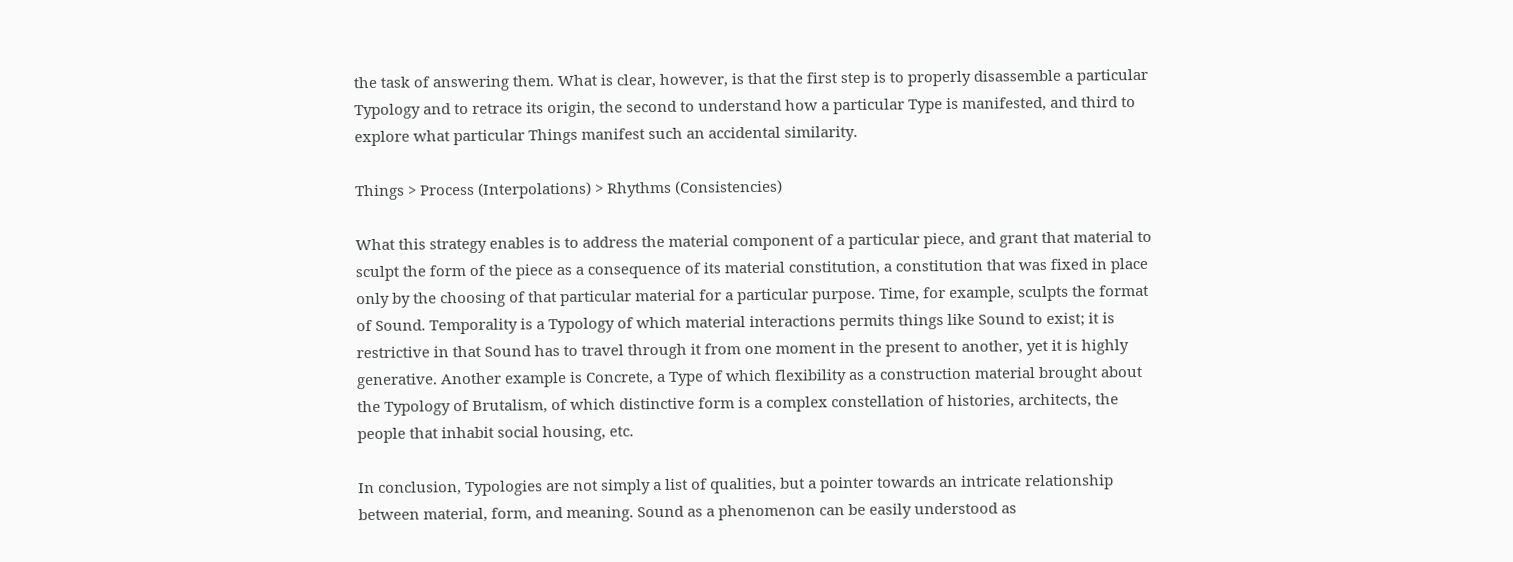the task of answering them. What is clear, however, is that the first step is to properly disassemble a particular Typology and to retrace its origin, the second to understand how a particular Type is manifested, and third to explore what particular Things manifest such an accidental similarity.

Things > Process (Interpolations) > Rhythms (Consistencies)

What this strategy enables is to address the material component of a particular piece, and grant that material to sculpt the form of the piece as a consequence of its material constitution, a constitution that was fixed in place only by the choosing of that particular material for a particular purpose. Time, for example, sculpts the format of Sound. Temporality is a Typology of which material interactions permits things like Sound to exist; it is restrictive in that Sound has to travel through it from one moment in the present to another, yet it is highly generative. Another example is Concrete, a Type of which flexibility as a construction material brought about the Typology of Brutalism, of which distinctive form is a complex constellation of histories, architects, the people that inhabit social housing, etc.

In conclusion, Typologies are not simply a list of qualities, but a pointer towards an intricate relationship between material, form, and meaning. Sound as a phenomenon can be easily understood as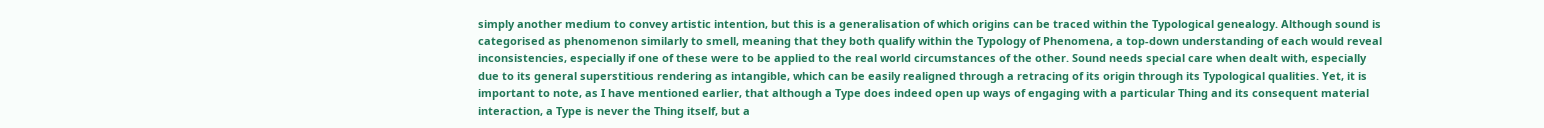simply another medium to convey artistic intention, but this is a generalisation of which origins can be traced within the Typological genealogy. Although sound is categorised as phenomenon similarly to smell, meaning that they both qualify within the Typology of Phenomena, a top-down understanding of each would reveal inconsistencies, especially if one of these were to be applied to the real world circumstances of the other. Sound needs special care when dealt with, especially due to its general superstitious rendering as intangible, which can be easily realigned through a retracing of its origin through its Typological qualities. Yet, it is important to note, as I have mentioned earlier, that although a Type does indeed open up ways of engaging with a particular Thing and its consequent material interaction, a Type is never the Thing itself, but a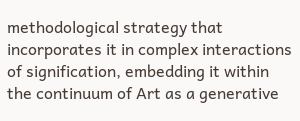methodological strategy that incorporates it in complex interactions of signification, embedding it within the continuum of Art as a generative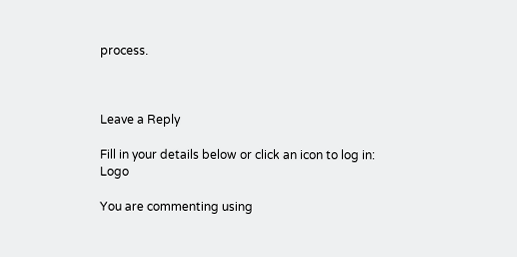process.



Leave a Reply

Fill in your details below or click an icon to log in: Logo

You are commenting using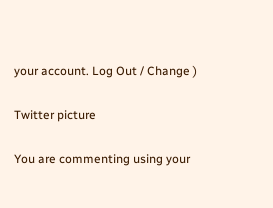your account. Log Out / Change )

Twitter picture

You are commenting using your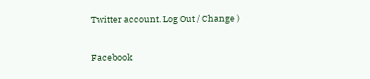Twitter account. Log Out / Change )

Facebook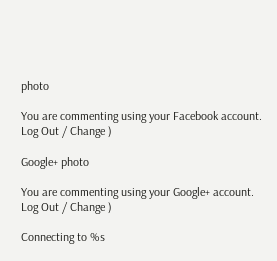photo

You are commenting using your Facebook account. Log Out / Change )

Google+ photo

You are commenting using your Google+ account. Log Out / Change )

Connecting to %s